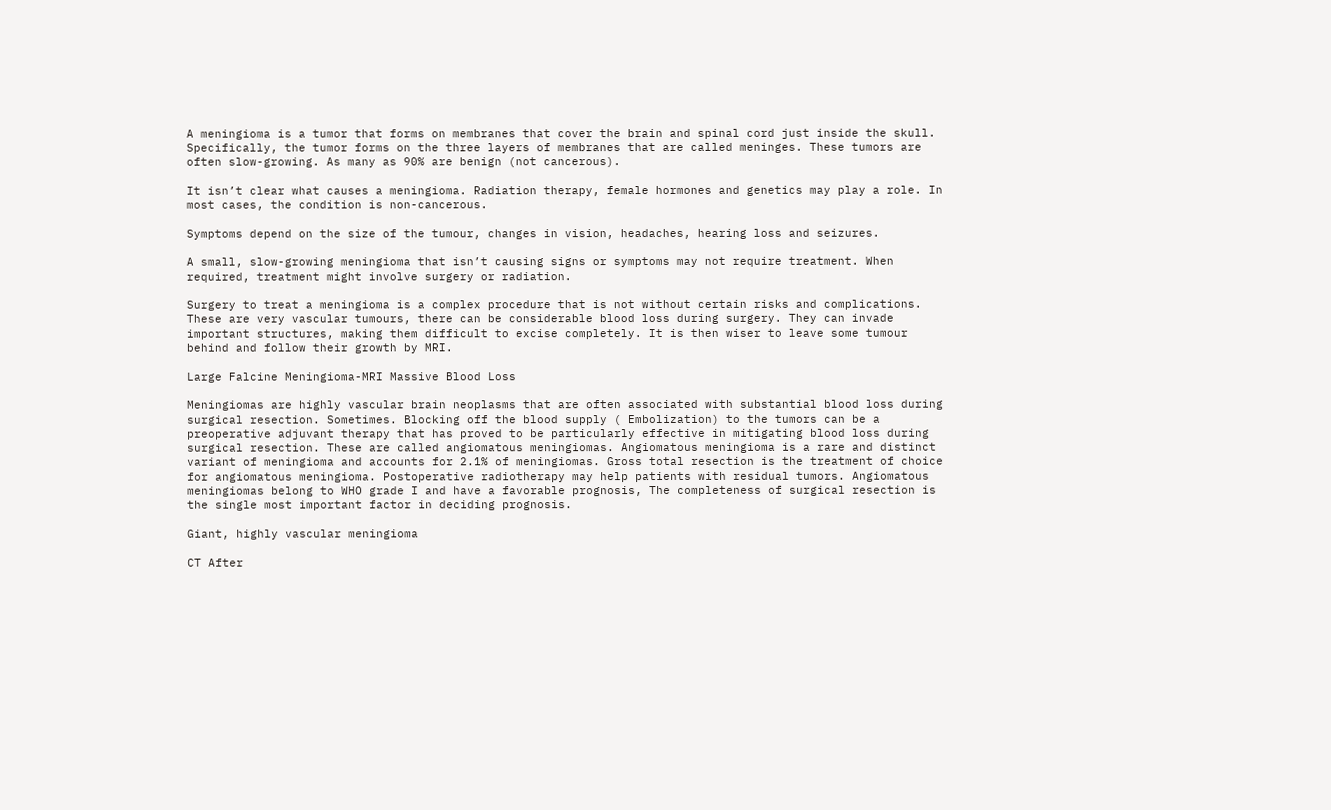A meningioma is a tumor that forms on membranes that cover the brain and spinal cord just inside the skull. Specifically, the tumor forms on the three layers of membranes that are called meninges. These tumors are often slow-growing. As many as 90% are benign (not cancerous).

It isn’t clear what causes a meningioma. Radiation therapy, female hormones and genetics may play a role. In most cases, the condition is non-cancerous.

Symptoms depend on the size of the tumour, changes in vision, headaches, hearing loss and seizures.

A small, slow-growing meningioma that isn’t causing signs or symptoms may not require treatment. When required, treatment might involve surgery or radiation.

Surgery to treat a meningioma is a complex procedure that is not without certain risks and complications. These are very vascular tumours, there can be considerable blood loss during surgery. They can invade important structures, making them difficult to excise completely. It is then wiser to leave some tumour behind and follow their growth by MRI.

Large Falcine Meningioma-MRI Massive Blood Loss

Meningiomas are highly vascular brain neoplasms that are often associated with substantial blood loss during surgical resection. Sometimes. Blocking off the blood supply ( Embolization) to the tumors can be a preoperative adjuvant therapy that has proved to be particularly effective in mitigating blood loss during surgical resection. These are called angiomatous meningiomas. Angiomatous meningioma is a rare and distinct variant of meningioma and accounts for 2.1% of meningiomas. Gross total resection is the treatment of choice for angiomatous meningioma. Postoperative radiotherapy may help patients with residual tumors. Angiomatous meningiomas belong to WHO grade I and have a favorable prognosis, The completeness of surgical resection is the single most important factor in deciding prognosis.

Giant, highly vascular meningioma

CT After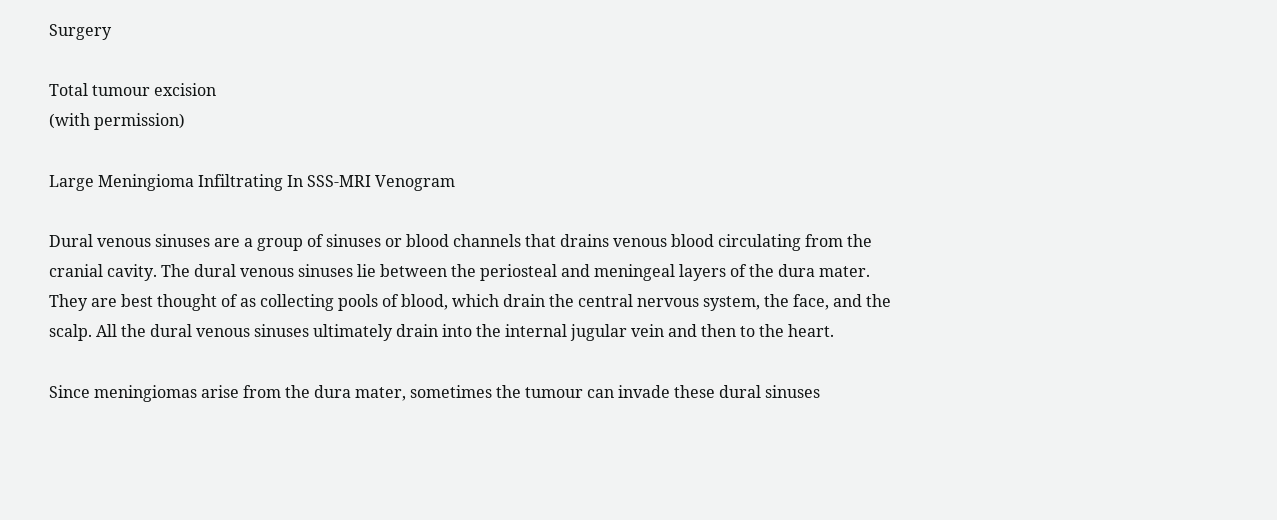Surgery

Total tumour excision
(with permission)

Large Meningioma Infiltrating In SSS-MRI Venogram

Dural venous sinuses are a group of sinuses or blood channels that drains venous blood circulating from the cranial cavity. The dural venous sinuses lie between the periosteal and meningeal layers of the dura mater. They are best thought of as collecting pools of blood, which drain the central nervous system, the face, and the scalp. All the dural venous sinuses ultimately drain into the internal jugular vein and then to the heart.

Since meningiomas arise from the dura mater, sometimes the tumour can invade these dural sinuses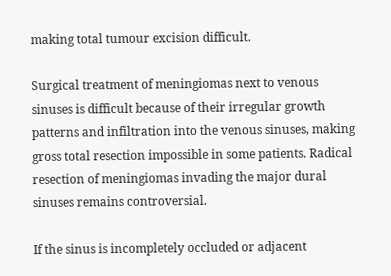making total tumour excision difficult.

Surgical treatment of meningiomas next to venous sinuses is difficult because of their irregular growth patterns and infiltration into the venous sinuses, making gross total resection impossible in some patients. Radical resection of meningiomas invading the major dural sinuses remains controversial.

If the sinus is incompletely occluded or adjacent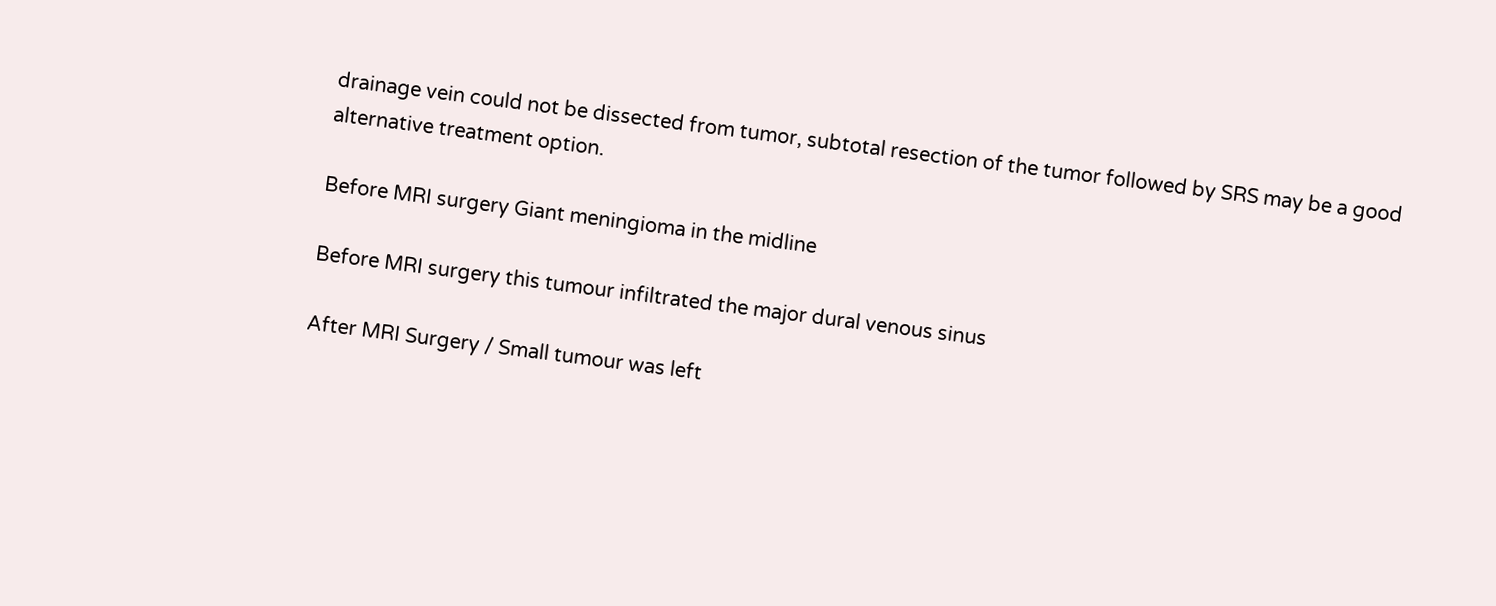drainage vein could not be dissected from tumor, subtotal resection of the tumor followed by SRS may be a good alternative treatment option.

Before MRI surgery Giant meningioma in the midline

Before MRI surgery this tumour infiltrated the major dural venous sinus

After MRI Surgery / Small tumour was left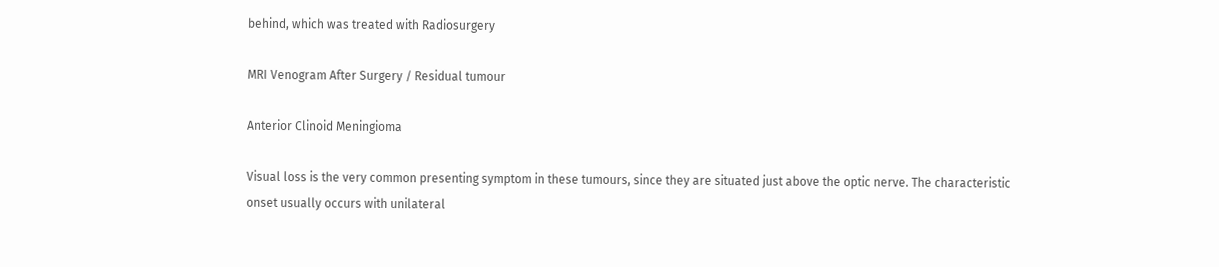behind, which was treated with Radiosurgery

MRI Venogram After Surgery / Residual tumour

Anterior Clinoid Meningioma

Visual loss is the very common presenting symptom in these tumours, since they are situated just above the optic nerve. The characteristic onset usually occurs with unilateral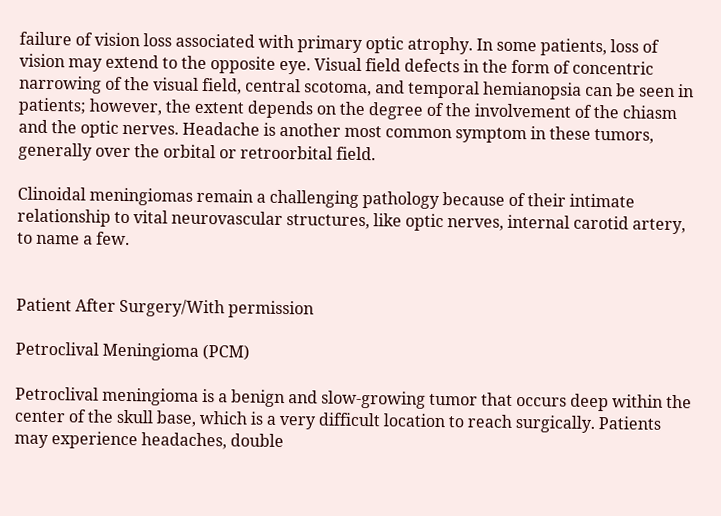failure of vision loss associated with primary optic atrophy. In some patients, loss of vision may extend to the opposite eye. Visual field defects in the form of concentric narrowing of the visual field, central scotoma, and temporal hemianopsia can be seen in patients; however, the extent depends on the degree of the involvement of the chiasm and the optic nerves. Headache is another most common symptom in these tumors, generally over the orbital or retroorbital field.

Clinoidal meningiomas remain a challenging pathology because of their intimate relationship to vital neurovascular structures, like optic nerves, internal carotid artery, to name a few.


Patient After Surgery/With permission

Petroclival Meningioma (PCM)

Petroclival meningioma is a benign and slow-growing tumor that occurs deep within the center of the skull base, which is a very difficult location to reach surgically. Patients may experience headaches, double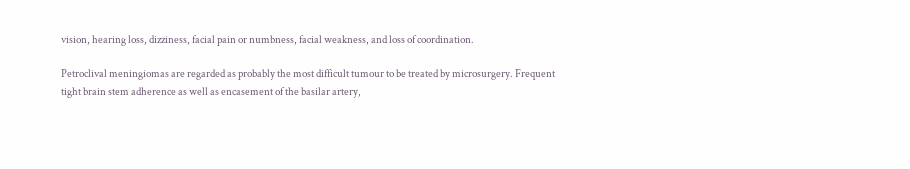vision, hearing loss, dizziness, facial pain or numbness, facial weakness, and loss of coordination.

Petroclival meningiomas are regarded as probably the most difficult tumour to be treated by microsurgery. Frequent tight brain stem adherence as well as encasement of the basilar artery,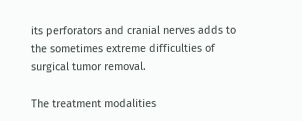its perforators and cranial nerves adds to the sometimes extreme difficulties of surgical tumor removal.

The treatment modalities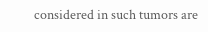considered in such tumors are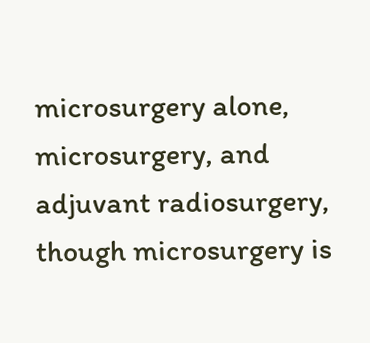microsurgery alone, microsurgery, and adjuvant radiosurgery,  though microsurgery is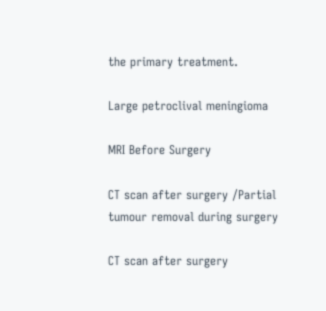the primary treatment.

Large petroclival meningioma

MRI Before Surgery

CT scan after surgery /Partial tumour removal during surgery

CT scan after surgery